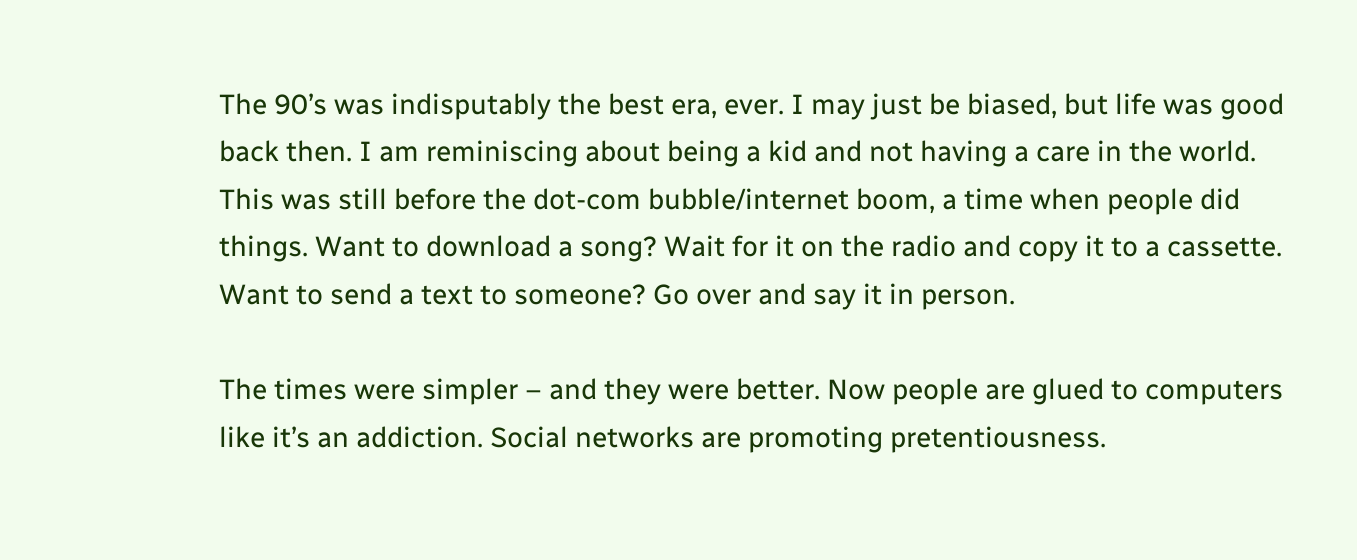The 90’s was indisputably the best era, ever. I may just be biased, but life was good back then. I am reminiscing about being a kid and not having a care in the world. This was still before the dot-com bubble/internet boom, a time when people did things. Want to download a song? Wait for it on the radio and copy it to a cassette. Want to send a text to someone? Go over and say it in person.

The times were simpler – and they were better. Now people are glued to computers like it’s an addiction. Social networks are promoting pretentiousness.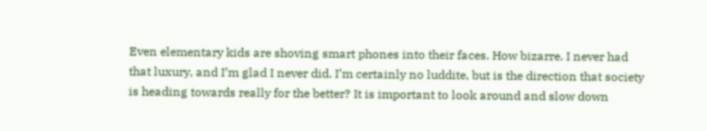Even elementary kids are shoving smart phones into their faces. How bizarre. I never had that luxury, and I’m glad I never did. I’m certainly no luddite, but is the direction that society is heading towards really for the better? It is important to look around and slow down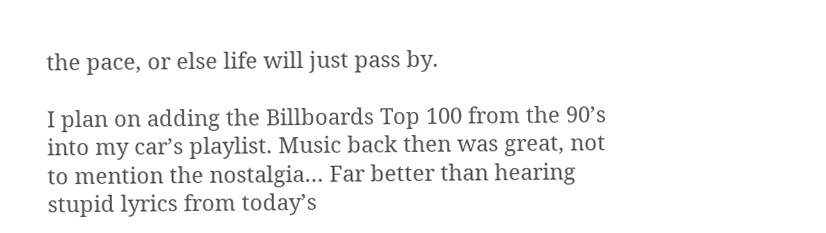the pace, or else life will just pass by.

I plan on adding the Billboards Top 100 from the 90’s into my car’s playlist. Music back then was great, not to mention the nostalgia… Far better than hearing stupid lyrics from today’s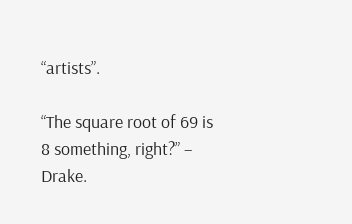“artists”.

“The square root of 69 is 8 something, right?” – Drake.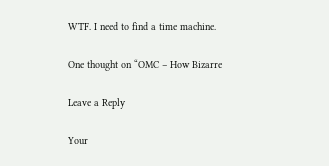WTF. I need to find a time machine.

One thought on “OMC – How Bizarre

Leave a Reply

Your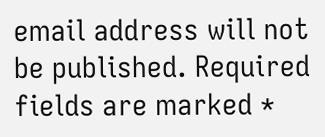email address will not be published. Required fields are marked *